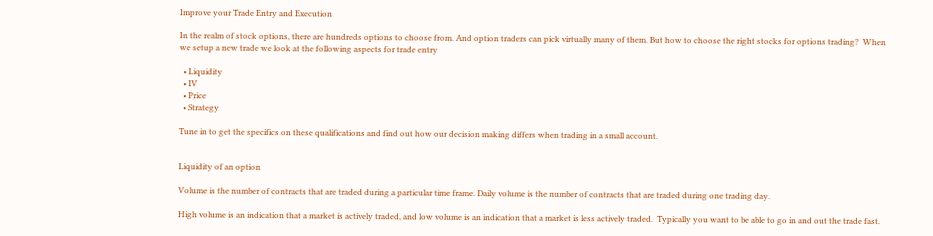Improve your Trade Entry and Execution

In the realm of stock options, there are hundreds options to choose from. And option traders can pick virtually many of them. But how to choose the right stocks for options trading?  When we setup a new trade we look at the following aspects for trade entry

  • Liquidity
  • IV
  • Price
  • Strategy

Tune in to get the specifics on these qualifications and find out how our decision making differs when trading in a small account.


Liquidity of an option

Volume is the number of contracts that are traded during a particular time frame. Daily volume is the number of contracts that are traded during one trading day.

High volume is an indication that a market is actively traded, and low volume is an indication that a market is less actively traded.  Typically you want to be able to go in and out the trade fast.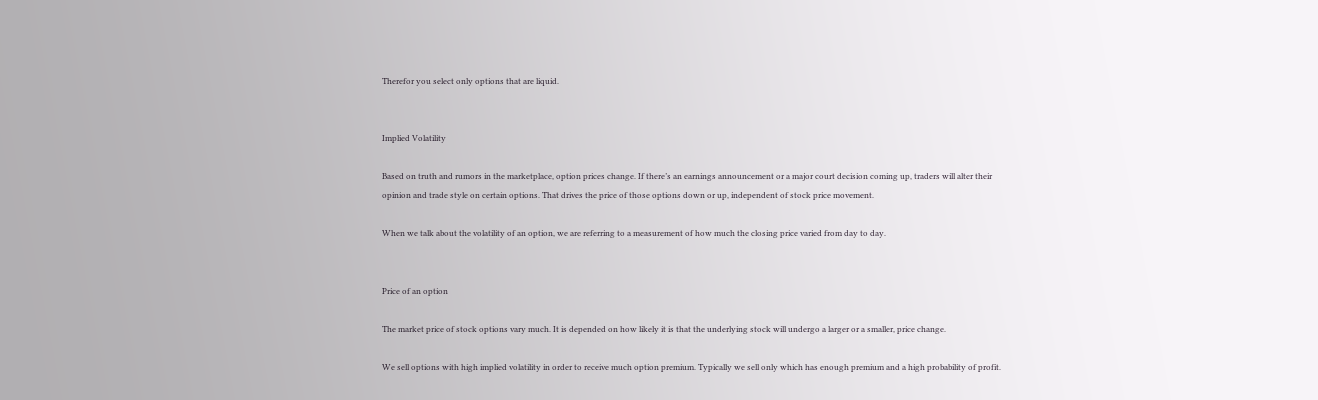Therefor you select only options that are liquid.


Implied Volatility

Based on truth and rumors in the marketplace, option prices change. If there’s an earnings announcement or a major court decision coming up, traders will alter their opinion and trade style on certain options. That drives the price of those options down or up, independent of stock price movement.

When we talk about the volatility of an option, we are referring to a measurement of how much the closing price varied from day to day.


Price of an option

The market price of stock options vary much. It is depended on how likely it is that the underlying stock will undergo a larger or a smaller, price change.

We sell options with high implied volatility in order to receive much option premium. Typically we sell only which has enough premium and a high probability of profit.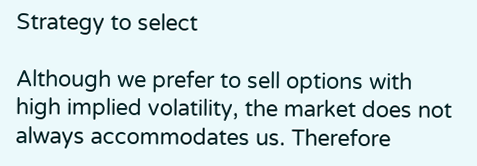Strategy to select

Although we prefer to sell options with high implied volatility, the market does not always accommodates us. Therefore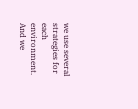we use several strategies for each environment. And we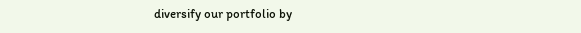diversify our portfolio by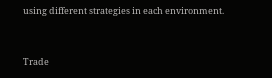using different strategies in each environment.


Trade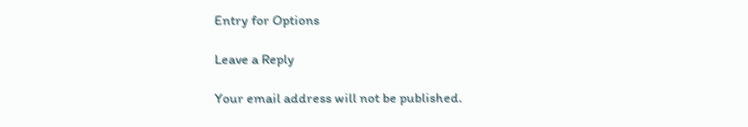Entry for Options

Leave a Reply

Your email address will not be published.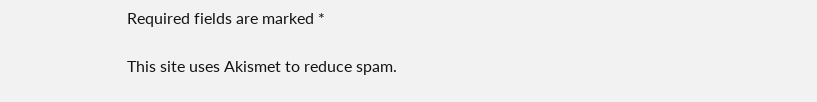Required fields are marked *

This site uses Akismet to reduce spam.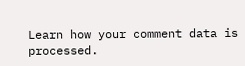Learn how your comment data is processed.